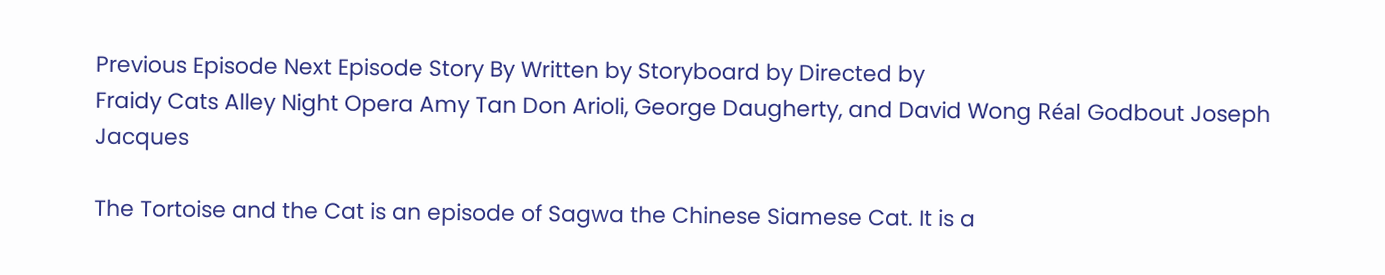Previous Episode Next Episode Story By Written by Storyboard by Directed by
Fraidy Cats Alley Night Opera Amy Tan Don Arioli, George Daugherty, and David Wong Réal Godbout Joseph Jacques

The Tortoise and the Cat is an episode of Sagwa the Chinese Siamese Cat. It is a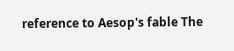reference to Aesop's fable The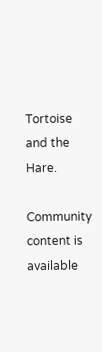Tortoise and the Hare.

Community content is available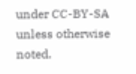under CC-BY-SA unless otherwise noted.